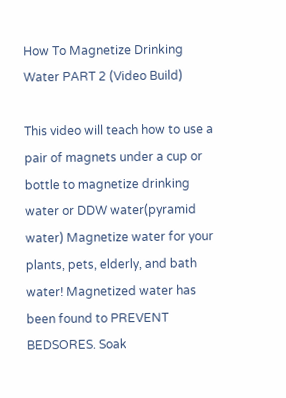How To Magnetize Drinking Water PART 2 (Video Build)

This video will teach how to use a pair of magnets under a cup or bottle to magnetize drinking water or DDW water(pyramid water) Magnetize water for your plants, pets, elderly, and bath water! Magnetized water has been found to PREVENT BEDSORES. Soak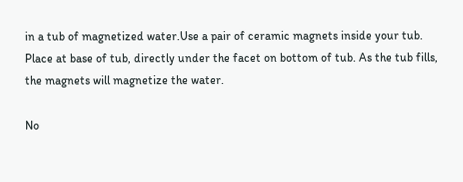in a tub of magnetized water.Use a pair of ceramic magnets inside your tub. Place at base of tub, directly under the facet on bottom of tub. As the tub fills, the magnets will magnetize the water.

No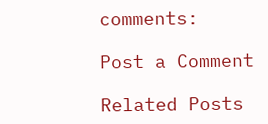comments:

Post a Comment

Related Posts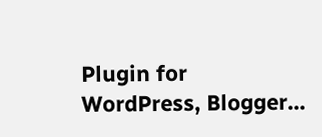Plugin for WordPress, Blogger...